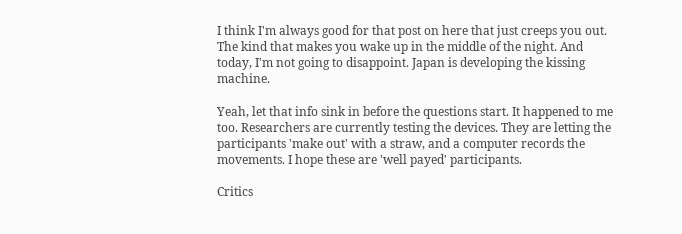I think I'm always good for that post on here that just creeps you out. The kind that makes you wake up in the middle of the night. And today, I'm not going to disappoint. Japan is developing the kissing machine.

Yeah, let that info sink in before the questions start. It happened to me too. Researchers are currently testing the devices. They are letting the participants 'make out' with a straw, and a computer records the movements. I hope these are 'well payed' participants.

Critics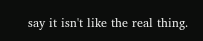say it isn't like the real thing.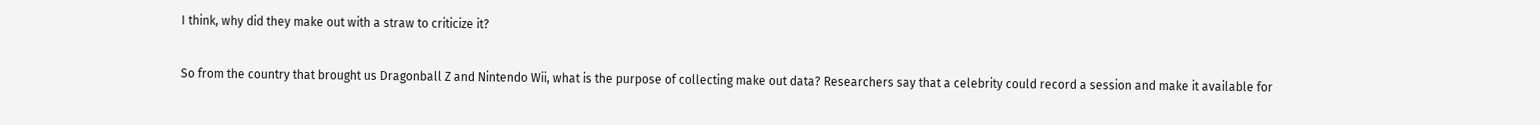I think, why did they make out with a straw to criticize it?

So from the country that brought us Dragonball Z and Nintendo Wii, what is the purpose of collecting make out data? Researchers say that a celebrity could record a session and make it available for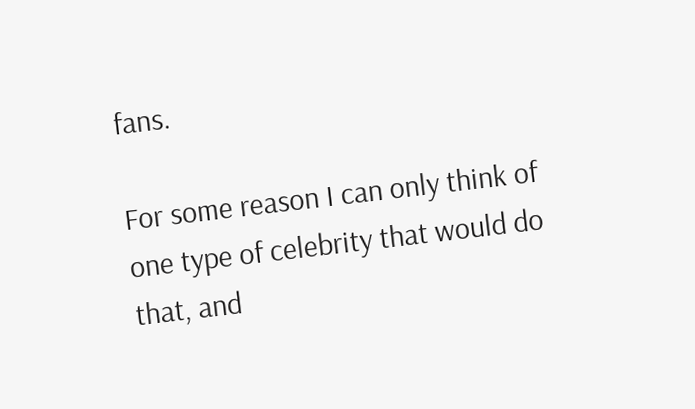fans.

For some reason I can only think of one type of celebrity that would do that, and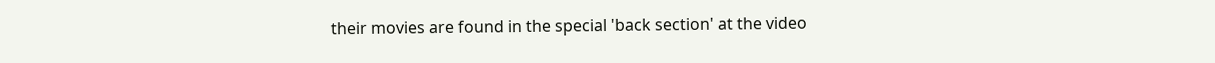their movies are found in the special 'back section' at the video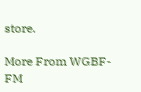store.

More From WGBF-FM